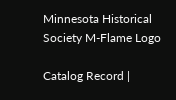Minnesota Historical Society M-Flame Logo

Catalog Record |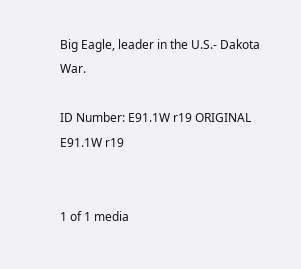Big Eagle, leader in the U.S.- Dakota War.

ID Number: E91.1W r19 ORIGINAL
E91.1W r19


1 of 1 media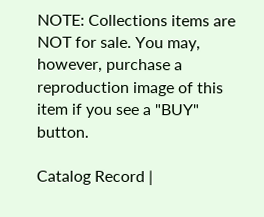NOTE: Collections items are NOT for sale. You may, however, purchase a reproduction image of this item if you see a "BUY" button.

Catalog Record |